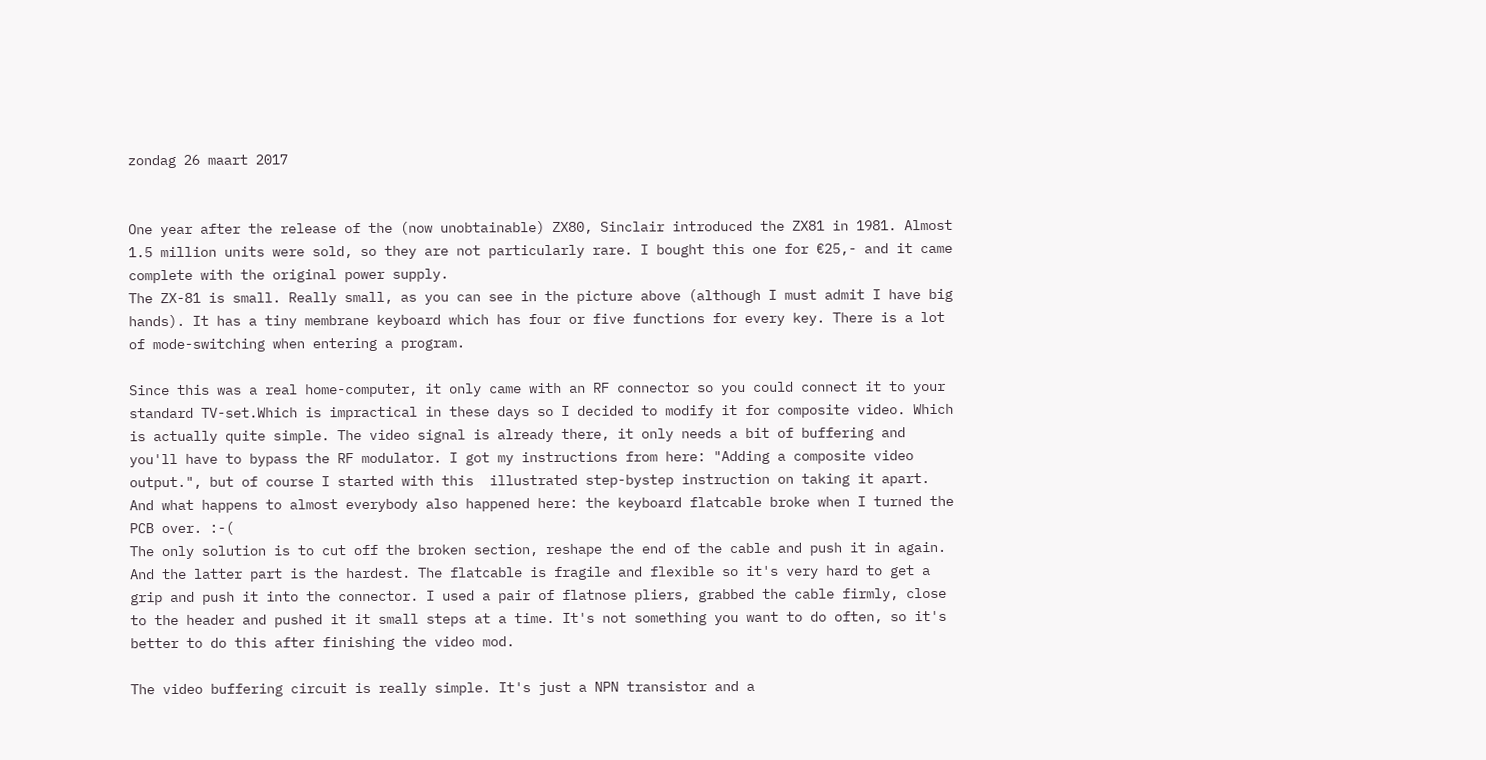zondag 26 maart 2017


One year after the release of the (now unobtainable) ZX80, Sinclair introduced the ZX81 in 1981. Almost 1.5 million units were sold, so they are not particularly rare. I bought this one for €25,- and it came complete with the original power supply.
The ZX-81 is small. Really small, as you can see in the picture above (although I must admit I have big hands). It has a tiny membrane keyboard which has four or five functions for every key. There is a lot of mode-switching when entering a program.

Since this was a real home-computer, it only came with an RF connector so you could connect it to your standard TV-set.Which is impractical in these days so I decided to modify it for composite video. Which is actually quite simple. The video signal is already there, it only needs a bit of buffering and you'll have to bypass the RF modulator. I got my instructions from here: "Adding a composite video output.", but of course I started with this  illustrated step-bystep instruction on taking it apart. And what happens to almost everybody also happened here: the keyboard flatcable broke when I turned the PCB over. :-(
The only solution is to cut off the broken section, reshape the end of the cable and push it in again. And the latter part is the hardest. The flatcable is fragile and flexible so it's very hard to get a grip and push it into the connector. I used a pair of flatnose pliers, grabbed the cable firmly, close to the header and pushed it it small steps at a time. It's not something you want to do often, so it's better to do this after finishing the video mod.

The video buffering circuit is really simple. It's just a NPN transistor and a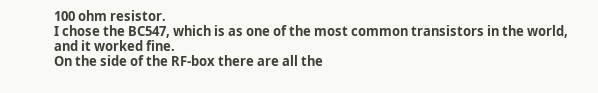100 ohm resistor.
I chose the BC547, which is as one of the most common transistors in the world, and it worked fine.
On the side of the RF-box there are all the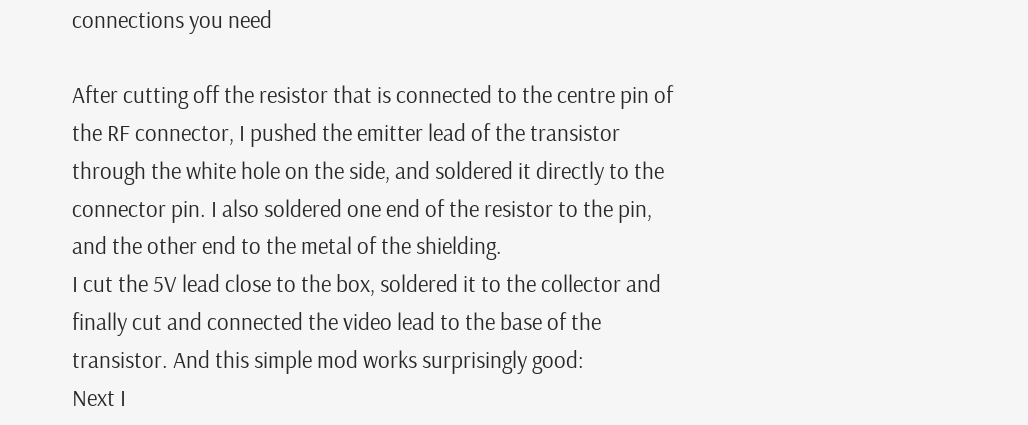connections you need

After cutting off the resistor that is connected to the centre pin of the RF connector, I pushed the emitter lead of the transistor through the white hole on the side, and soldered it directly to the connector pin. I also soldered one end of the resistor to the pin, and the other end to the metal of the shielding.
I cut the 5V lead close to the box, soldered it to the collector and finally cut and connected the video lead to the base of the transistor. And this simple mod works surprisingly good:
Next I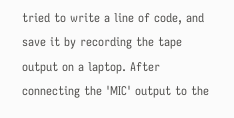tried to write a line of code, and save it by recording the tape output on a laptop. After connecting the 'MIC' output to the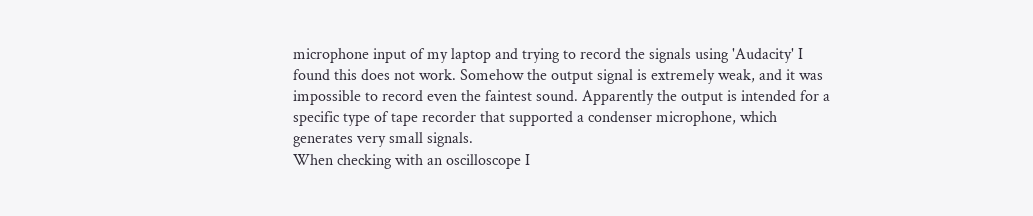microphone input of my laptop and trying to record the signals using 'Audacity' I found this does not work. Somehow the output signal is extremely weak, and it was impossible to record even the faintest sound. Apparently the output is intended for a specific type of tape recorder that supported a condenser microphone, which generates very small signals.
When checking with an oscilloscope I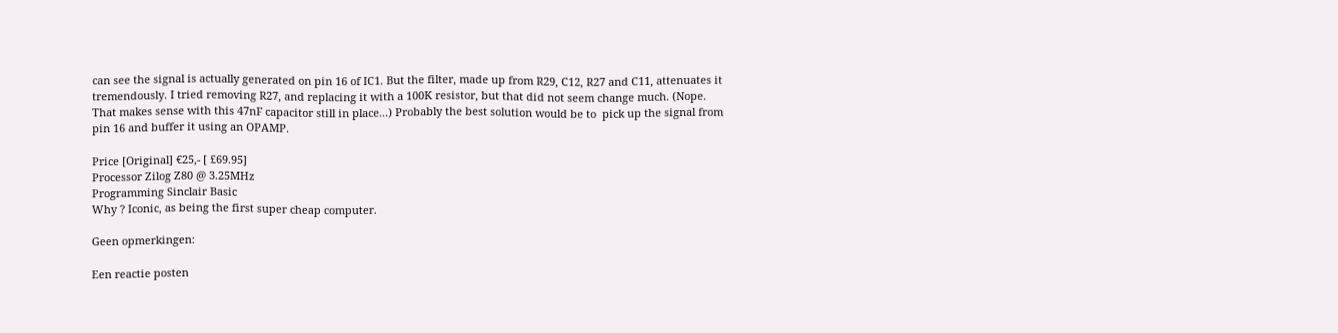can see the signal is actually generated on pin 16 of IC1. But the filter, made up from R29, C12, R27 and C11, attenuates it tremendously. I tried removing R27, and replacing it with a 100K resistor, but that did not seem change much. (Nope. That makes sense with this 47nF capacitor still in place...) Probably the best solution would be to  pick up the signal from pin 16 and buffer it using an OPAMP.

Price [Original] €25,- [ £69.95]
Processor Zilog Z80 @ 3.25MHz
Programming Sinclair Basic
Why ? Iconic, as being the first super cheap computer.

Geen opmerkingen:

Een reactie posten